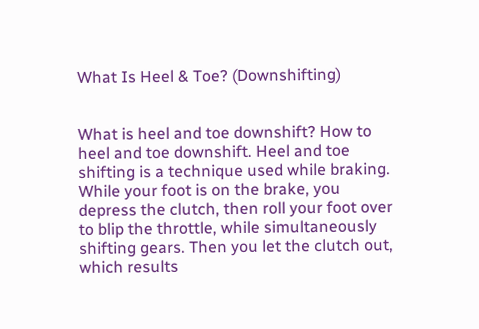What Is Heel & Toe? (Downshifting)


What is heel and toe downshift? How to heel and toe downshift. Heel and toe shifting is a technique used while braking. While your foot is on the brake, you depress the clutch, then roll your foot over to blip the throttle, while simultaneously shifting gears. Then you let the clutch out, which results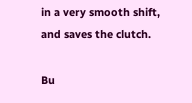in a very smooth shift, and saves the clutch.

Bu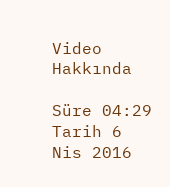Video Hakkında

Süre 04:29
Tarih 6 Nis 2016